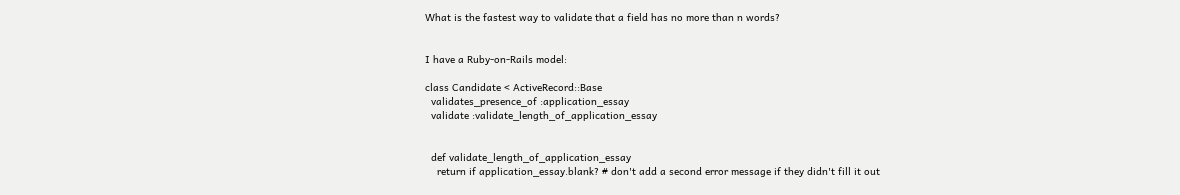What is the fastest way to validate that a field has no more than n words?


I have a Ruby-on-Rails model:

class Candidate < ActiveRecord::Base
  validates_presence_of :application_essay
  validate :validate_length_of_application_essay


  def validate_length_of_application_essay
    return if application_essay.blank? # don't add a second error message if they didn't fill it out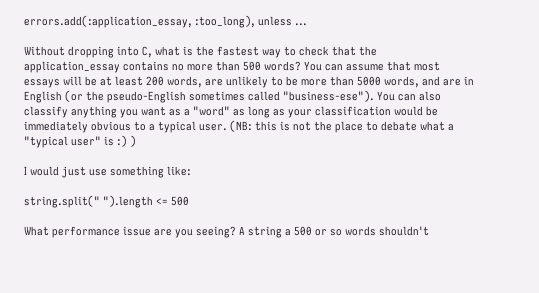errors.add(:application_essay, :too_long), unless ...

Without dropping into C, what is the fastest way to check that the application_essay contains no more than 500 words? You can assume that most essays will be at least 200 words, are unlikely to be more than 5000 words, and are in English (or the pseudo-English sometimes called "business-ese"). You can also classify anything you want as a "word" as long as your classification would be immediately obvious to a typical user. (NB: this is not the place to debate what a "typical user" is :) )

I would just use something like:

string.split(" ").length <= 500

What performance issue are you seeing? A string a 500 or so words shouldn't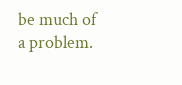be much of a problem.